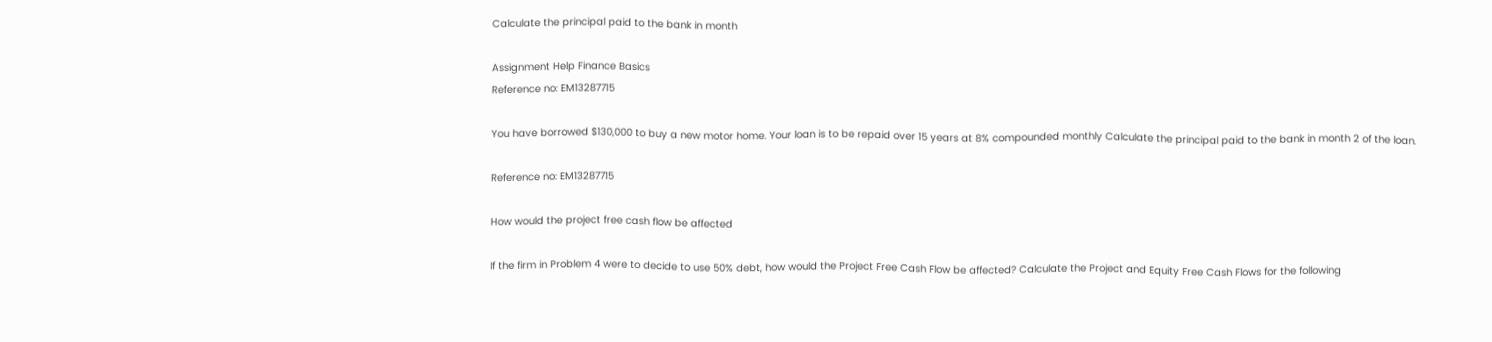Calculate the principal paid to the bank in month

Assignment Help Finance Basics
Reference no: EM13287715

You have borrowed $130,000 to buy a new motor home. Your loan is to be repaid over 15 years at 8% compounded monthly Calculate the principal paid to the bank in month 2 of the loan.

Reference no: EM13287715

How would the project free cash flow be affected

If the firm in Problem 4 were to decide to use 50% debt, how would the Project Free Cash Flow be affected? Calculate the Project and Equity Free Cash Flows for the following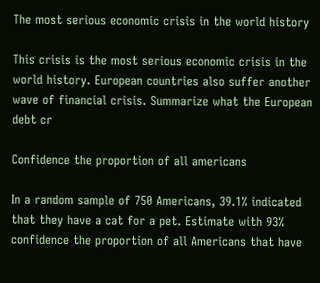The most serious economic crisis in the world history

This crisis is the most serious economic crisis in the world history. European countries also suffer another wave of financial crisis. Summarize what the European debt cr

Confidence the proportion of all americans

In a random sample of 750 Americans, 39.1% indicated that they have a cat for a pet. Estimate with 93% confidence the proportion of all Americans that have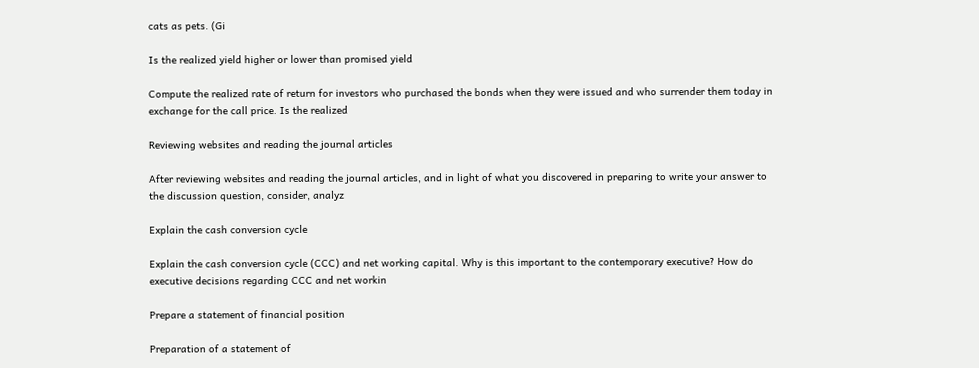cats as pets. (Gi

Is the realized yield higher or lower than promised yield

Compute the realized rate of return for investors who purchased the bonds when they were issued and who surrender them today in exchange for the call price. Is the realized

Reviewing websites and reading the journal articles

After reviewing websites and reading the journal articles, and in light of what you discovered in preparing to write your answer to the discussion question, consider, analyz

Explain the cash conversion cycle

Explain the cash conversion cycle (CCC) and net working capital. Why is this important to the contemporary executive? How do executive decisions regarding CCC and net workin

Prepare a statement of financial position

Preparation of a statement of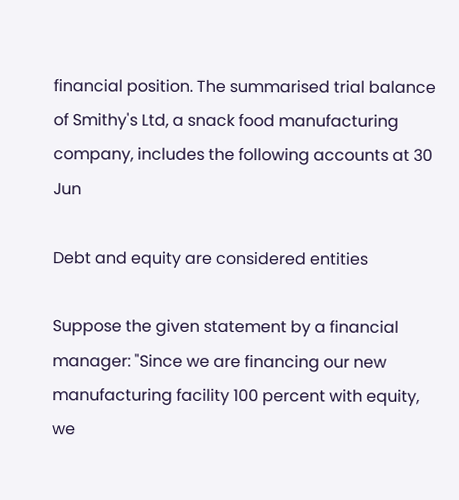financial position. The summarised trial balance of Smithy's Ltd, a snack food manufacturing company, includes the following accounts at 30 Jun

Debt and equity are considered entities

Suppose the given statement by a financial manager: "Since we are financing our new manufacturing facility 100 percent with equity, we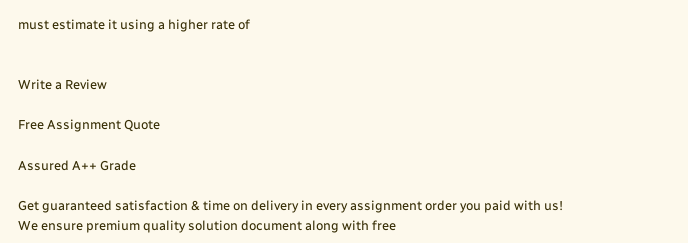must estimate it using a higher rate of


Write a Review

Free Assignment Quote

Assured A++ Grade

Get guaranteed satisfaction & time on delivery in every assignment order you paid with us! We ensure premium quality solution document along with free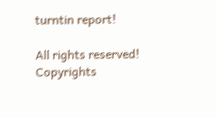turntin report!

All rights reserved! Copyrights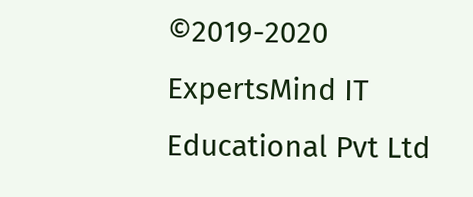©2019-2020 ExpertsMind IT Educational Pvt Ltd